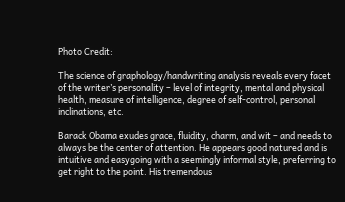Photo Credit:

The science of graphology/handwriting analysis reveals every facet of the writer’s personality – level of integrity, mental and physical health, measure of intelligence, degree of self-control, personal inclinations, etc.

Barack Obama exudes grace, fluidity, charm, and wit – and needs to always be the center of attention. He appears good natured and is intuitive and easygoing with a seemingly informal style, preferring to get right to the point. His tremendous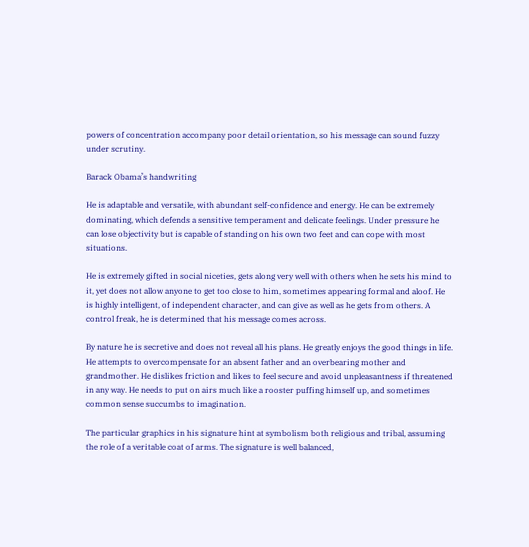powers of concentration accompany poor detail orientation, so his message can sound fuzzy under scrutiny.

Barack Obama’s handwriting

He is adaptable and versatile, with abundant self-confidence and energy. He can be extremely dominating, which defends a sensitive temperament and delicate feelings. Under pressure he can lose objectivity but is capable of standing on his own two feet and can cope with most situations.

He is extremely gifted in social niceties, gets along very well with others when he sets his mind to it, yet does not allow anyone to get too close to him, sometimes appearing formal and aloof. He is highly intelligent, of independent character, and can give as well as he gets from others. A control freak, he is determined that his message comes across.

By nature he is secretive and does not reveal all his plans. He greatly enjoys the good things in life. He attempts to overcompensate for an absent father and an overbearing mother and grandmother. He dislikes friction and likes to feel secure and avoid unpleasantness if threatened in any way. He needs to put on airs much like a rooster puffing himself up, and sometimes common sense succumbs to imagination.

The particular graphics in his signature hint at symbolism both religious and tribal, assuming the role of a veritable coat of arms. The signature is well balanced,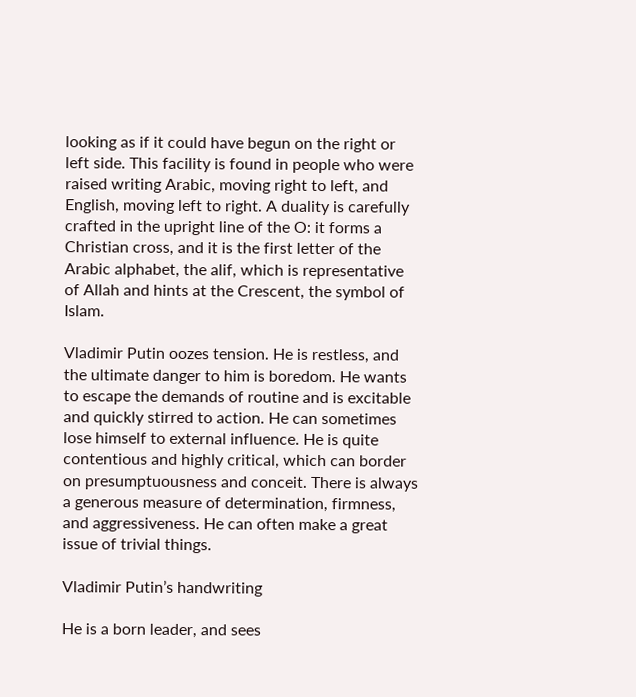looking as if it could have begun on the right or left side. This facility is found in people who were raised writing Arabic, moving right to left, and English, moving left to right. A duality is carefully crafted in the upright line of the O: it forms a Christian cross, and it is the first letter of the Arabic alphabet, the alif, which is representative of Allah and hints at the Crescent, the symbol of Islam.

Vladimir Putin oozes tension. He is restless, and the ultimate danger to him is boredom. He wants to escape the demands of routine and is excitable and quickly stirred to action. He can sometimes lose himself to external influence. He is quite contentious and highly critical, which can border on presumptuousness and conceit. There is always a generous measure of determination, firmness, and aggressiveness. He can often make a great issue of trivial things.

Vladimir Putin’s handwriting

He is a born leader, and sees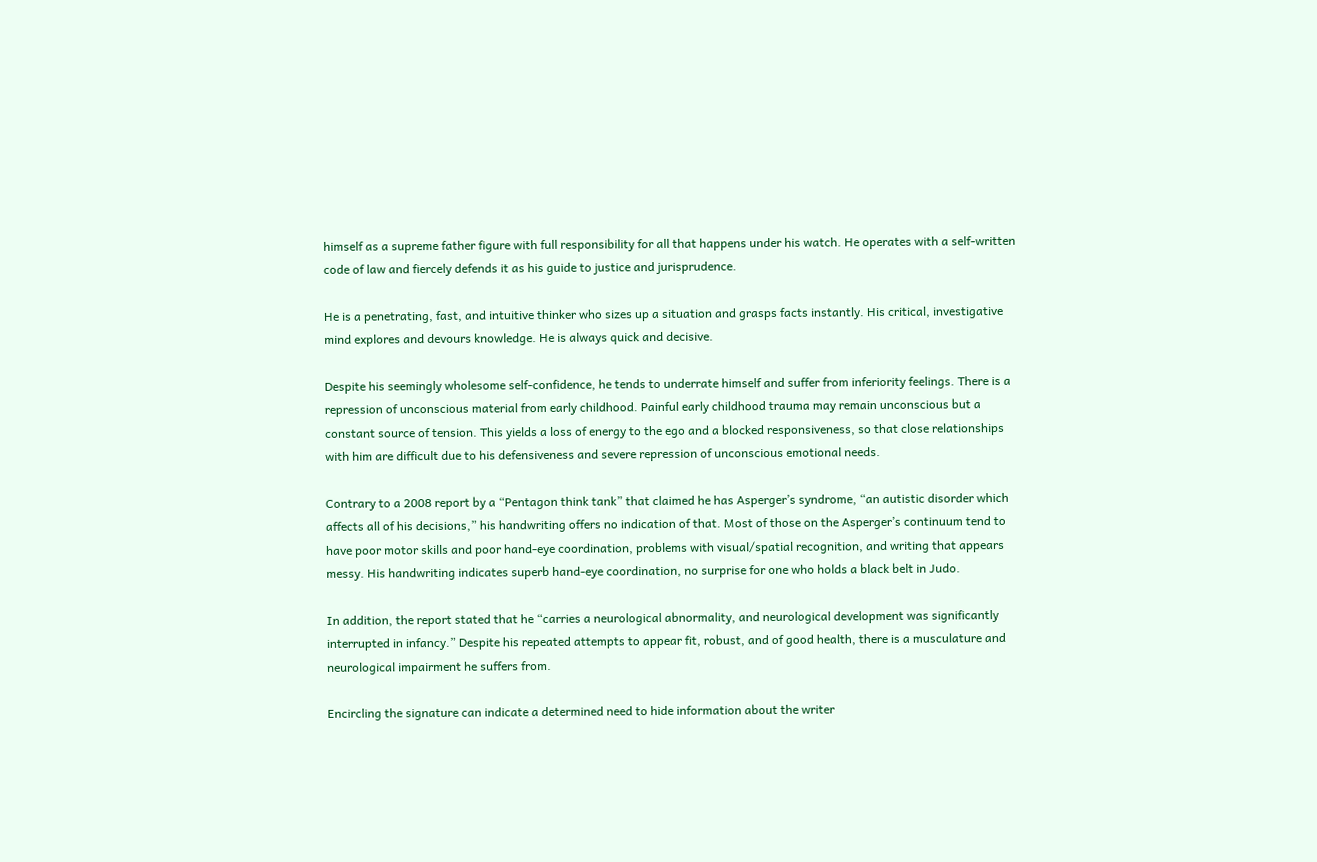himself as a supreme father figure with full responsibility for all that happens under his watch. He operates with a self-written code of law and fiercely defends it as his guide to justice and jurisprudence.

He is a penetrating, fast, and intuitive thinker who sizes up a situation and grasps facts instantly. His critical, investigative mind explores and devours knowledge. He is always quick and decisive.

Despite his seemingly wholesome self-confidence, he tends to underrate himself and suffer from inferiority feelings. There is a repression of unconscious material from early childhood. Painful early childhood trauma may remain unconscious but a constant source of tension. This yields a loss of energy to the ego and a blocked responsiveness, so that close relationships with him are difficult due to his defensiveness and severe repression of unconscious emotional needs.

Contrary to a 2008 report by a “Pentagon think tank” that claimed he has Asperger’s syndrome, “an autistic disorder which affects all of his decisions,” his handwriting offers no indication of that. Most of those on the Asperger’s continuum tend to have poor motor skills and poor hand-eye coordination, problems with visual/spatial recognition, and writing that appears messy. His handwriting indicates superb hand-eye coordination, no surprise for one who holds a black belt in Judo.

In addition, the report stated that he “carries a neurological abnormality, and neurological development was significantly interrupted in infancy.” Despite his repeated attempts to appear fit, robust, and of good health, there is a musculature and neurological impairment he suffers from.

Encircling the signature can indicate a determined need to hide information about the writer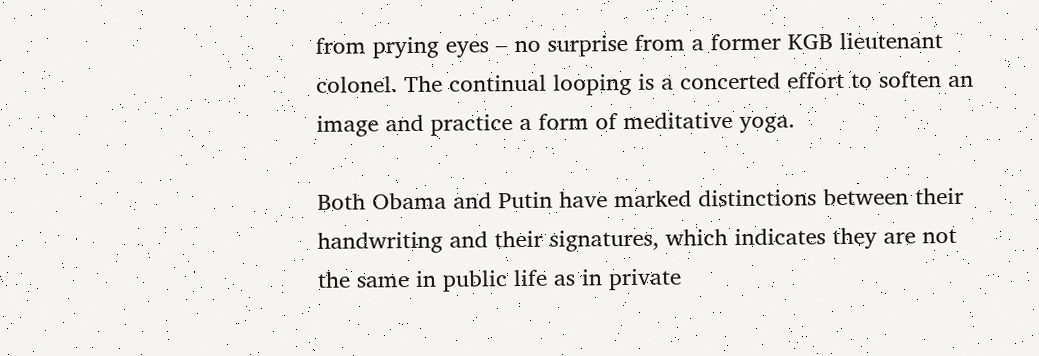from prying eyes – no surprise from a former KGB lieutenant colonel. The continual looping is a concerted effort to soften an image and practice a form of meditative yoga.

Both Obama and Putin have marked distinctions between their handwriting and their signatures, which indicates they are not the same in public life as in private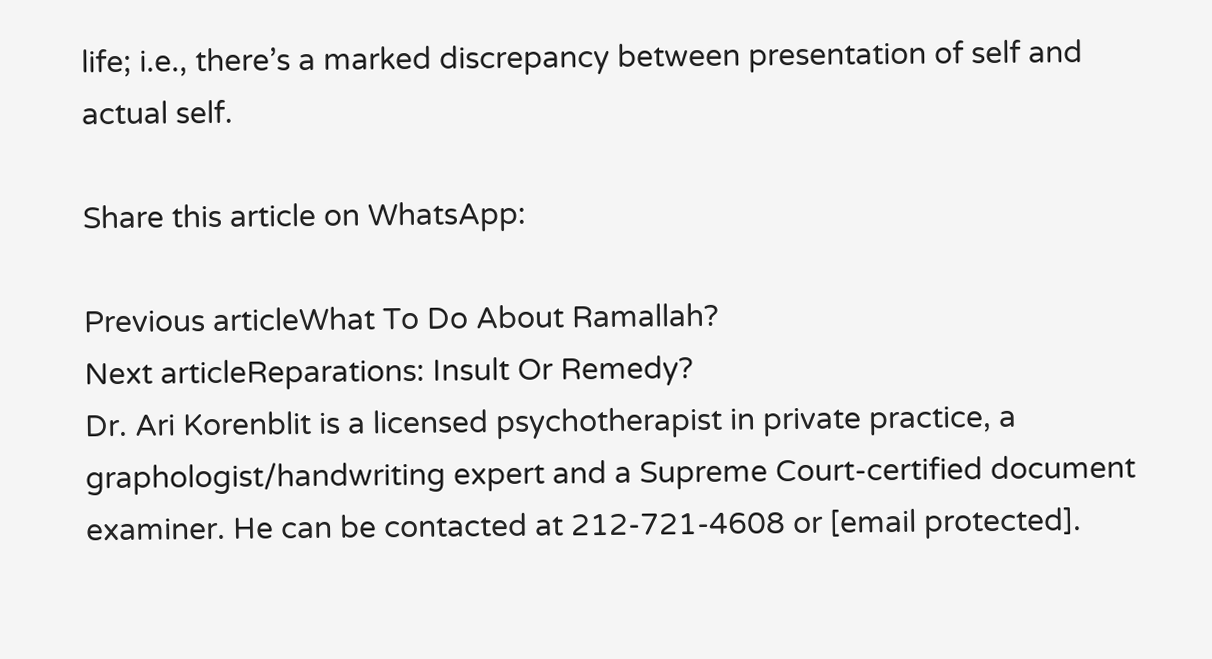life; i.e., there’s a marked discrepancy between presentation of self and actual self.

Share this article on WhatsApp:

Previous articleWhat To Do About Ramallah?
Next articleReparations: Insult Or Remedy?
Dr. Ari Korenblit is a licensed psychotherapist in private practice, a graphologist/handwriting expert and a Supreme Court-certified document examiner. He can be contacted at 212-721-4608 or [email protected].